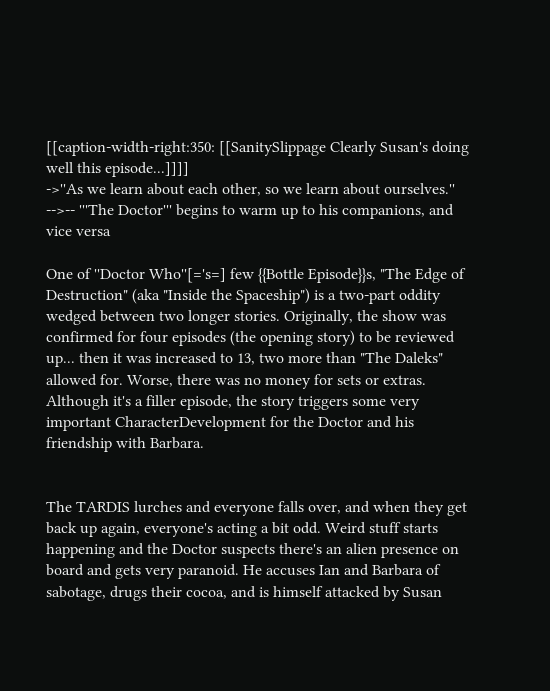[[caption-width-right:350: [[SanitySlippage Clearly Susan's doing well this episode...]]]]
->''As we learn about each other, so we learn about ourselves.''
-->-- '''The Doctor''' begins to warm up to his companions, and vice versa

One of ''Doctor Who''[='s=] few {{Bottle Episode}}s, "The Edge of Destruction" (aka "Inside the Spaceship") is a two-part oddity wedged between two longer stories. Originally, the show was confirmed for four episodes (the opening story) to be reviewed up... then it was increased to 13, two more than "The Daleks" allowed for. Worse, there was no money for sets or extras. Although it's a filler episode, the story triggers some very important CharacterDevelopment for the Doctor and his friendship with Barbara.


The TARDIS lurches and everyone falls over, and when they get back up again, everyone's acting a bit odd. Weird stuff starts happening and the Doctor suspects there's an alien presence on board and gets very paranoid. He accuses Ian and Barbara of sabotage, drugs their cocoa, and is himself attacked by Susan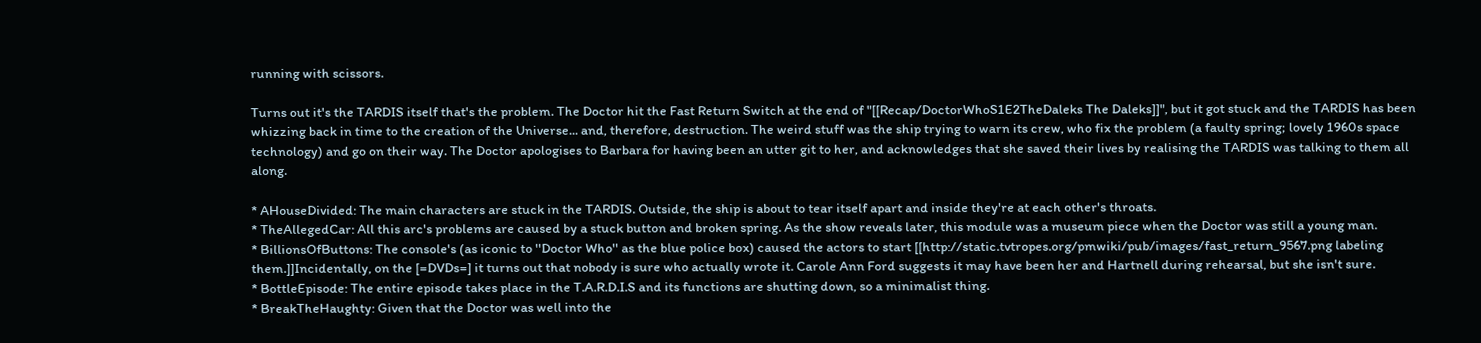running with scissors.

Turns out it's the TARDIS itself that's the problem. The Doctor hit the Fast Return Switch at the end of "[[Recap/DoctorWhoS1E2TheDaleks The Daleks]]", but it got stuck and the TARDIS has been whizzing back in time to the creation of the Universe... and, therefore, destruction. The weird stuff was the ship trying to warn its crew, who fix the problem (a faulty spring; lovely 1960s space technology) and go on their way. The Doctor apologises to Barbara for having been an utter git to her, and acknowledges that she saved their lives by realising the TARDIS was talking to them all along.

* AHouseDivided: The main characters are stuck in the TARDIS. Outside, the ship is about to tear itself apart and inside they're at each other's throats.
* TheAllegedCar: All this arc's problems are caused by a stuck button and broken spring. As the show reveals later, this module was a museum piece when the Doctor was still a young man.
* BillionsOfButtons: The console's (as iconic to ''Doctor Who'' as the blue police box) caused the actors to start [[http://static.tvtropes.org/pmwiki/pub/images/fast_return_9567.png labeling them.]]Incidentally, on the [=DVDs=] it turns out that nobody is sure who actually wrote it. Carole Ann Ford suggests it may have been her and Hartnell during rehearsal, but she isn't sure.
* BottleEpisode: The entire episode takes place in the T.A.R.D.I.S and its functions are shutting down, so a minimalist thing.
* BreakTheHaughty: Given that the Doctor was well into the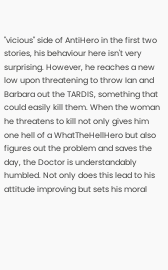"vicious" side of AntiHero in the first two stories, his behaviour here isn't very surprising. However, he reaches a new low upon threatening to throw Ian and Barbara out the TARDIS, something that could easily kill them. When the woman he threatens to kill not only gives him one hell of a WhatTheHellHero but also figures out the problem and saves the day, the Doctor is understandably humbled. Not only does this lead to his attitude improving but sets his moral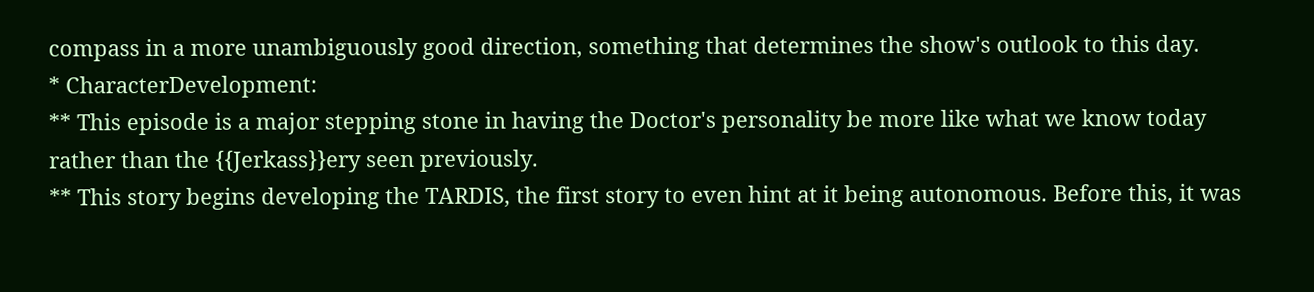compass in a more unambiguously good direction, something that determines the show's outlook to this day.
* CharacterDevelopment:
** This episode is a major stepping stone in having the Doctor's personality be more like what we know today rather than the {{Jerkass}}ery seen previously.
** This story begins developing the TARDIS, the first story to even hint at it being autonomous. Before this, it was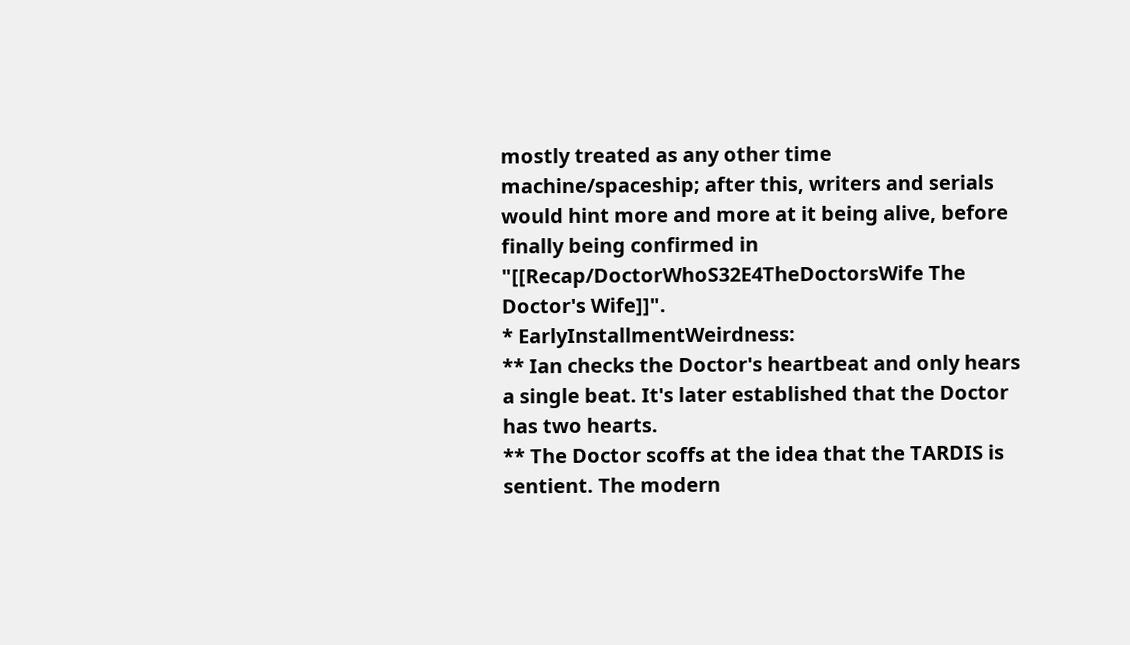mostly treated as any other time machine/spaceship; after this, writers and serials would hint more and more at it being alive, before finally being confirmed in "[[Recap/DoctorWhoS32E4TheDoctorsWife The Doctor's Wife]]".
* EarlyInstallmentWeirdness:
** Ian checks the Doctor's heartbeat and only hears a single beat. It's later established that the Doctor has two hearts.
** The Doctor scoffs at the idea that the TARDIS is sentient. The modern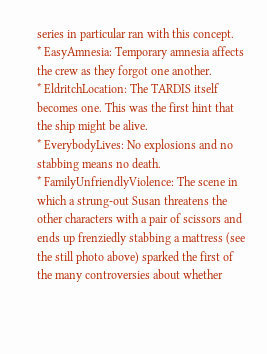series in particular ran with this concept.
* EasyAmnesia: Temporary amnesia affects the crew as they forgot one another.
* EldritchLocation: The TARDIS itself becomes one. This was the first hint that the ship might be alive.
* EverybodyLives: No explosions and no stabbing means no death.
* FamilyUnfriendlyViolence: The scene in which a strung-out Susan threatens the other characters with a pair of scissors and ends up frenziedly stabbing a mattress (see the still photo above) sparked the first of the many controversies about whether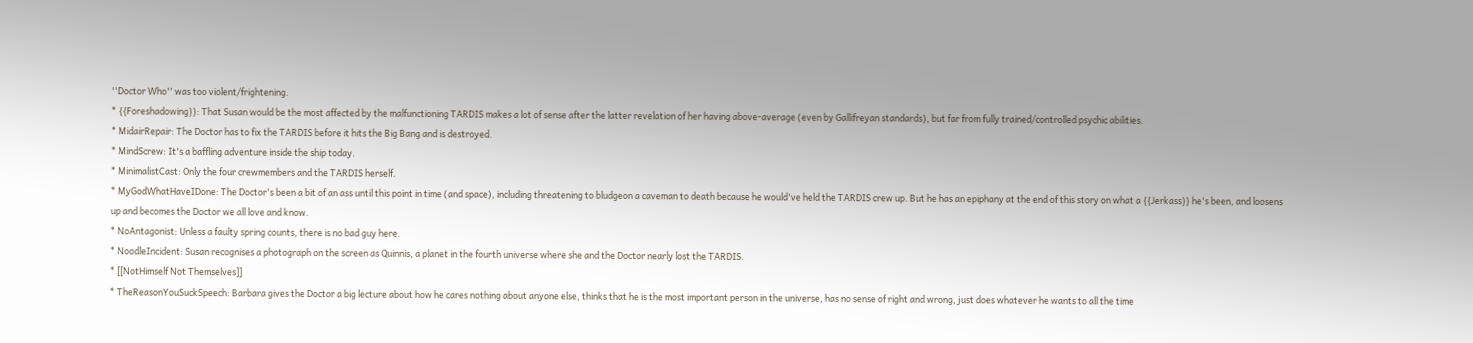''Doctor Who'' was too violent/frightening.
* {{Foreshadowing}}: That Susan would be the most affected by the malfunctioning TARDIS makes a lot of sense after the latter revelation of her having above-average (even by Gallifreyan standards), but far from fully trained/controlled psychic abilities.
* MidairRepair: The Doctor has to fix the TARDIS before it hits the Big Bang and is destroyed.
* MindScrew: It's a baffling adventure inside the ship today.
* MinimalistCast: Only the four crewmembers and the TARDIS herself.
* MyGodWhatHaveIDone: The Doctor's been a bit of an ass until this point in time (and space), including threatening to bludgeon a caveman to death because he would've held the TARDIS crew up. But he has an epiphany at the end of this story on what a {{Jerkass}} he's been, and loosens up and becomes the Doctor we all love and know.
* NoAntagonist: Unless a faulty spring counts, there is no bad guy here.
* NoodleIncident: Susan recognises a photograph on the screen as Quinnis, a planet in the fourth universe where she and the Doctor nearly lost the TARDIS.
* [[NotHimself Not Themselves]]
* TheReasonYouSuckSpeech: Barbara gives the Doctor a big lecture about how he cares nothing about anyone else, thinks that he is the most important person in the universe, has no sense of right and wrong, just does whatever he wants to all the time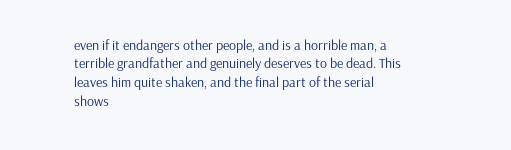even if it endangers other people, and is a horrible man, a terrible grandfather and genuinely deserves to be dead. This leaves him quite shaken, and the final part of the serial shows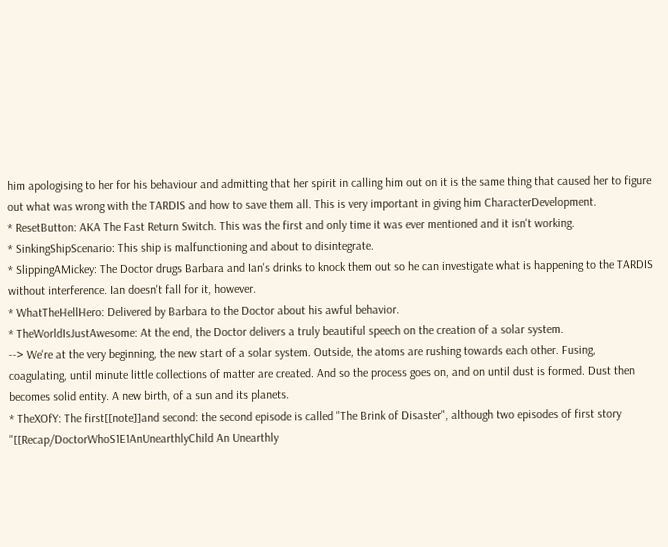him apologising to her for his behaviour and admitting that her spirit in calling him out on it is the same thing that caused her to figure out what was wrong with the TARDIS and how to save them all. This is very important in giving him CharacterDevelopment.
* ResetButton: AKA The Fast Return Switch. This was the first and only time it was ever mentioned and it isn't working.
* SinkingShipScenario: This ship is malfunctioning and about to disintegrate.
* SlippingAMickey: The Doctor drugs Barbara and Ian's drinks to knock them out so he can investigate what is happening to the TARDIS without interference. Ian doesn't fall for it, however.
* WhatTheHellHero: Delivered by Barbara to the Doctor about his awful behavior.
* TheWorldIsJustAwesome: At the end, the Doctor delivers a truly beautiful speech on the creation of a solar system.
--> We're at the very beginning, the new start of a solar system. Outside, the atoms are rushing towards each other. Fusing, coagulating, until minute little collections of matter are created. And so the process goes on, and on until dust is formed. Dust then becomes solid entity. A new birth, of a sun and its planets.
* TheXOfY: The first[[note]]and second: the second episode is called "The Brink of Disaster", although two episodes of first story "[[Recap/DoctorWhoS1E1AnUnearthlyChild An Unearthly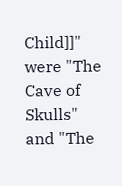Child]]" were "The Cave of Skulls" and "The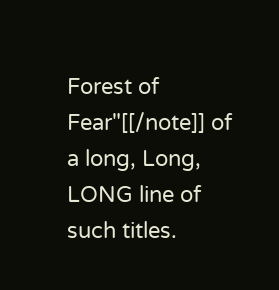Forest of Fear"[[/note]] of a long, Long, LONG line of such titles.